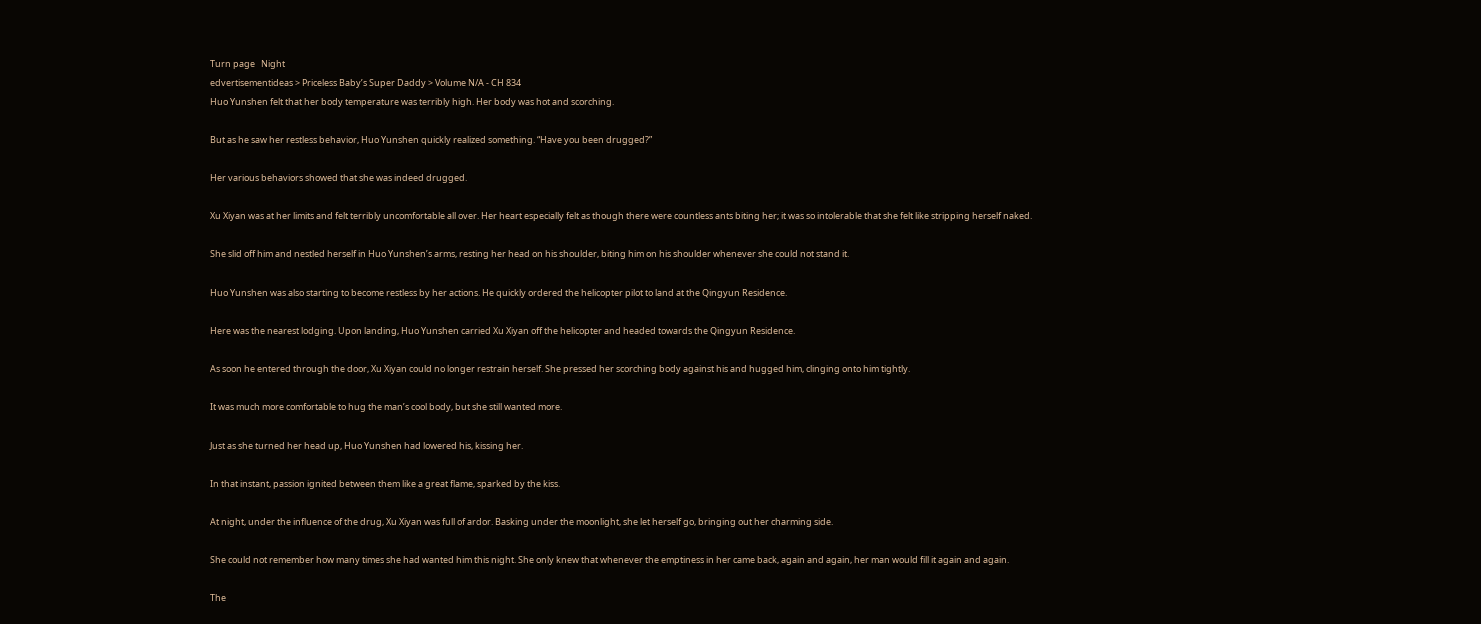Turn page   Night
edvertisementideas > Priceless Baby’s Super Daddy > Volume N/A - CH 834
Huo Yunshen felt that her body temperature was terribly high. Her body was hot and scorching.

But as he saw her restless behavior, Huo Yunshen quickly realized something. “Have you been drugged?”

Her various behaviors showed that she was indeed drugged.

Xu Xiyan was at her limits and felt terribly uncomfortable all over. Her heart especially felt as though there were countless ants biting her; it was so intolerable that she felt like stripping herself naked.

She slid off him and nestled herself in Huo Yunshen’s arms, resting her head on his shoulder, biting him on his shoulder whenever she could not stand it.

Huo Yunshen was also starting to become restless by her actions. He quickly ordered the helicopter pilot to land at the Qingyun Residence.

Here was the nearest lodging. Upon landing, Huo Yunshen carried Xu Xiyan off the helicopter and headed towards the Qingyun Residence.

As soon he entered through the door, Xu Xiyan could no longer restrain herself. She pressed her scorching body against his and hugged him, clinging onto him tightly.

It was much more comfortable to hug the man’s cool body, but she still wanted more.

Just as she turned her head up, Huo Yunshen had lowered his, kissing her.

In that instant, passion ignited between them like a great flame, sparked by the kiss.

At night, under the influence of the drug, Xu Xiyan was full of ardor. Basking under the moonlight, she let herself go, bringing out her charming side.

She could not remember how many times she had wanted him this night. She only knew that whenever the emptiness in her came back, again and again, her man would fill it again and again.

The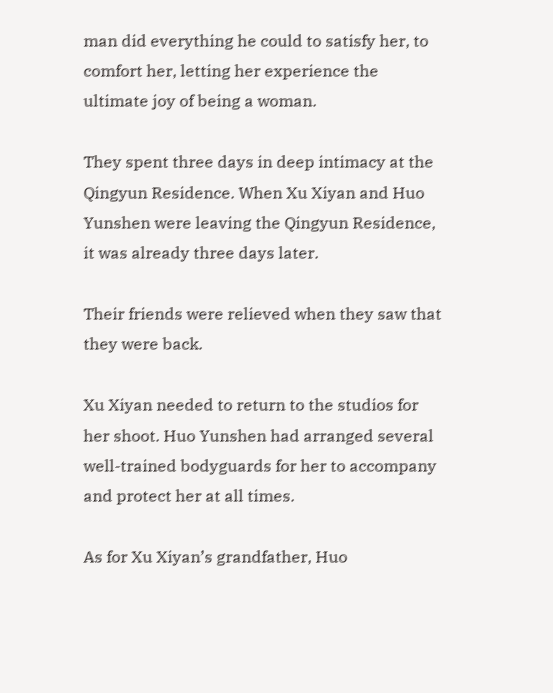man did everything he could to satisfy her, to comfort her, letting her experience the ultimate joy of being a woman.

They spent three days in deep intimacy at the Qingyun Residence. When Xu Xiyan and Huo Yunshen were leaving the Qingyun Residence, it was already three days later.

Their friends were relieved when they saw that they were back.

Xu Xiyan needed to return to the studios for her shoot. Huo Yunshen had arranged several well-trained bodyguards for her to accompany and protect her at all times.

As for Xu Xiyan’s grandfather, Huo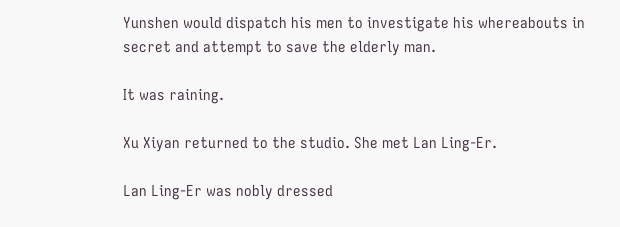Yunshen would dispatch his men to investigate his whereabouts in secret and attempt to save the elderly man.

It was raining.

Xu Xiyan returned to the studio. She met Lan Ling-Er.

Lan Ling-Er was nobly dressed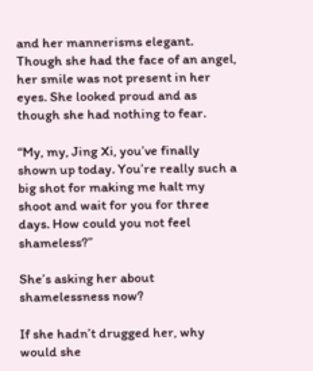and her mannerisms elegant. Though she had the face of an angel, her smile was not present in her eyes. She looked proud and as though she had nothing to fear.

“My, my, Jing Xi, you’ve finally shown up today. You’re really such a big shot for making me halt my shoot and wait for you for three days. How could you not feel shameless?”

She’s asking her about shamelessness now?

If she hadn’t drugged her, why would she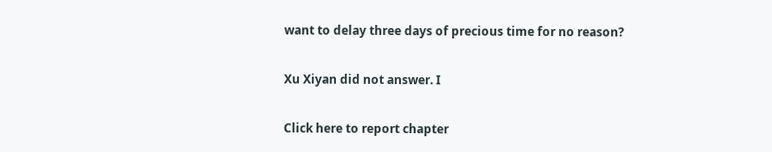want to delay three days of precious time for no reason?

Xu Xiyan did not answer. I

Click here to report chapter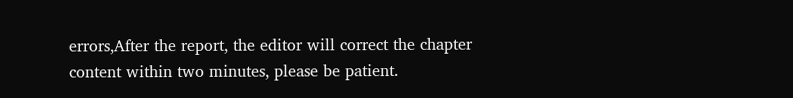errors,After the report, the editor will correct the chapter content within two minutes, please be patient.